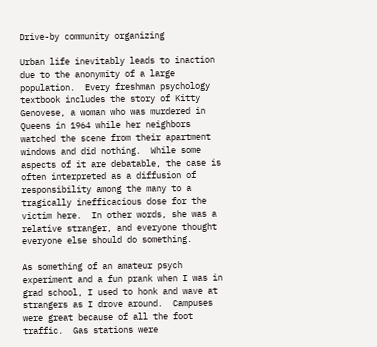Drive-by community organizing

Urban life inevitably leads to inaction due to the anonymity of a large population.  Every freshman psychology textbook includes the story of Kitty Genovese, a woman who was murdered in Queens in 1964 while her neighbors watched the scene from their apartment windows and did nothing.  While some aspects of it are debatable, the case is often interpreted as a diffusion of responsibility among the many to a tragically inefficacious dose for the victim here.  In other words, she was a relative stranger, and everyone thought everyone else should do something.

As something of an amateur psych experiment and a fun prank when I was in grad school, I used to honk and wave at strangers as I drove around.  Campuses were great because of all the foot traffic.  Gas stations were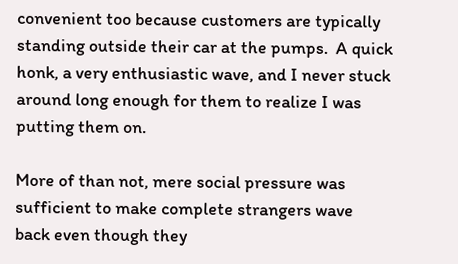convenient too because customers are typically standing outside their car at the pumps.  A quick honk, a very enthusiastic wave, and I never stuck around long enough for them to realize I was putting them on.

More of than not, mere social pressure was sufficient to make complete strangers wave back even though they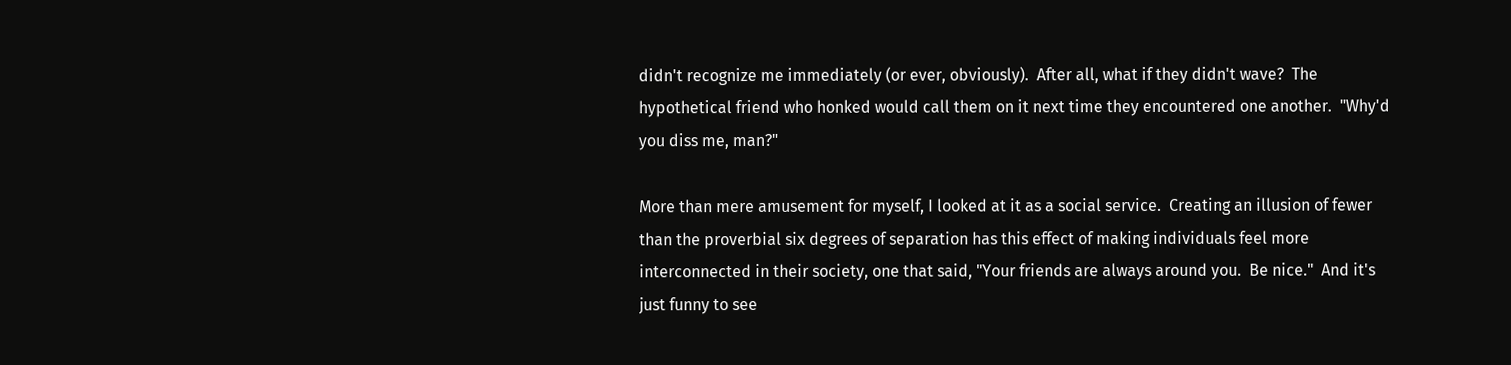didn't recognize me immediately (or ever, obviously).  After all, what if they didn't wave?  The hypothetical friend who honked would call them on it next time they encountered one another.  "Why'd you diss me, man?"

More than mere amusement for myself, I looked at it as a social service.  Creating an illusion of fewer than the proverbial six degrees of separation has this effect of making individuals feel more interconnected in their society, one that said, "Your friends are always around you.  Be nice."  And it's just funny to see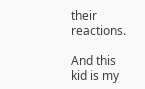their reactions.

And this kid is my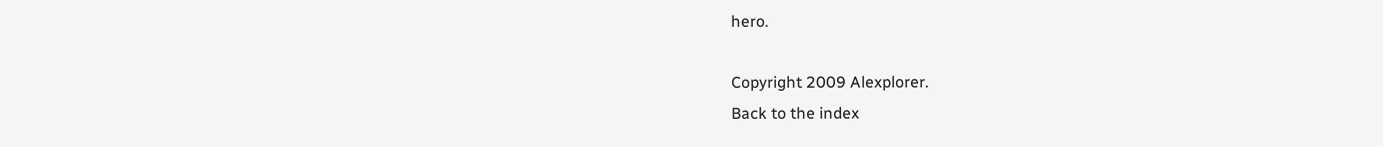hero.

Copyright 2009 Alexplorer.
Back to the index